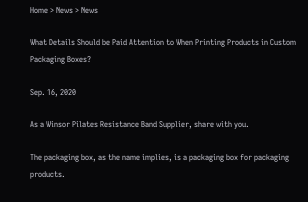Home > News > News

What Details Should be Paid Attention to When Printing Products in Custom Packaging Boxes?

Sep. 16, 2020

As a Winsor Pilates Resistance Band Supplier, share with you.

The packaging box, as the name implies, is a packaging box for packaging products.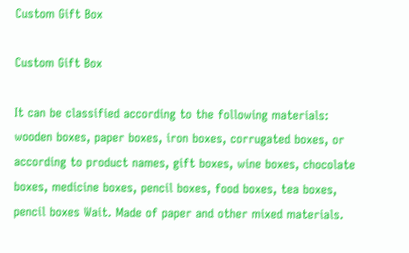Custom Gift Box

Custom Gift Box

It can be classified according to the following materials: wooden boxes, paper boxes, iron boxes, corrugated boxes, or according to product names, gift boxes, wine boxes, chocolate boxes, medicine boxes, pencil boxes, food boxes, tea boxes, pencil boxes Wait. Made of paper and other mixed materials.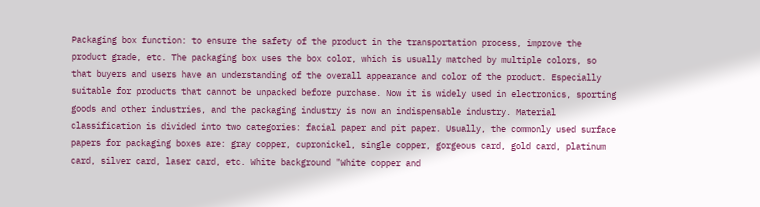Packaging box function: to ensure the safety of the product in the transportation process, improve the product grade, etc. The packaging box uses the box color, which is usually matched by multiple colors, so that buyers and users have an understanding of the overall appearance and color of the product. Especially suitable for products that cannot be unpacked before purchase. Now it is widely used in electronics, sporting goods and other industries, and the packaging industry is now an indispensable industry. Material classification is divided into two categories: facial paper and pit paper. Usually, the commonly used surface papers for packaging boxes are: gray copper, cupronickel, single copper, gorgeous card, gold card, platinum card, silver card, laser card, etc. White background "White copper and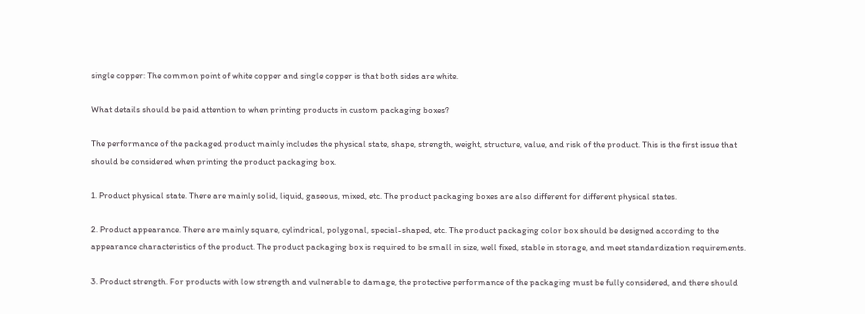single copper: The common point of white copper and single copper is that both sides are white.

What details should be paid attention to when printing products in custom packaging boxes?

The performance of the packaged product mainly includes the physical state, shape, strength, weight, structure, value, and risk of the product. This is the first issue that should be considered when printing the product packaging box.

1. Product physical state. There are mainly solid, liquid, gaseous, mixed, etc. The product packaging boxes are also different for different physical states.

2. Product appearance. There are mainly square, cylindrical, polygonal, special-shaped, etc. The product packaging color box should be designed according to the appearance characteristics of the product. The product packaging box is required to be small in size, well fixed, stable in storage, and meet standardization requirements.

3. Product strength. For products with low strength and vulnerable to damage, the protective performance of the packaging must be fully considered, and there should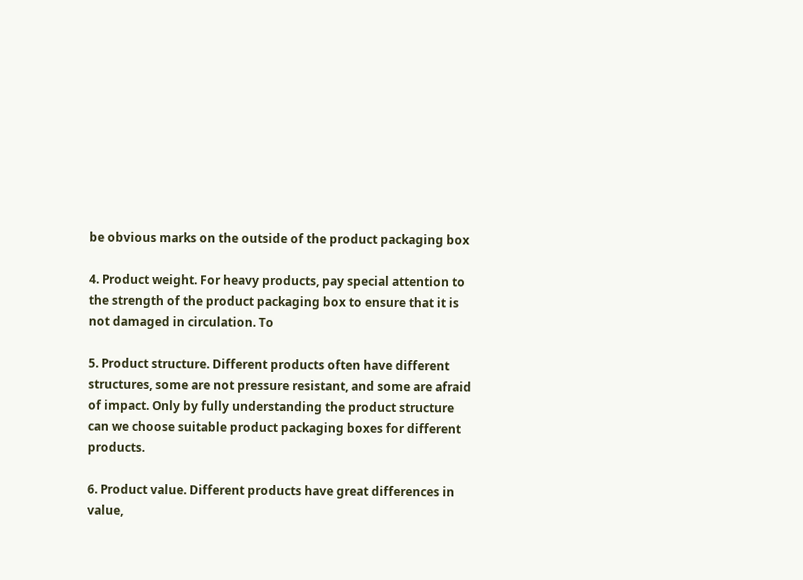be obvious marks on the outside of the product packaging box

4. Product weight. For heavy products, pay special attention to the strength of the product packaging box to ensure that it is not damaged in circulation. To

5. Product structure. Different products often have different structures, some are not pressure resistant, and some are afraid of impact. Only by fully understanding the product structure can we choose suitable product packaging boxes for different products.

6. Product value. Different products have great differences in value,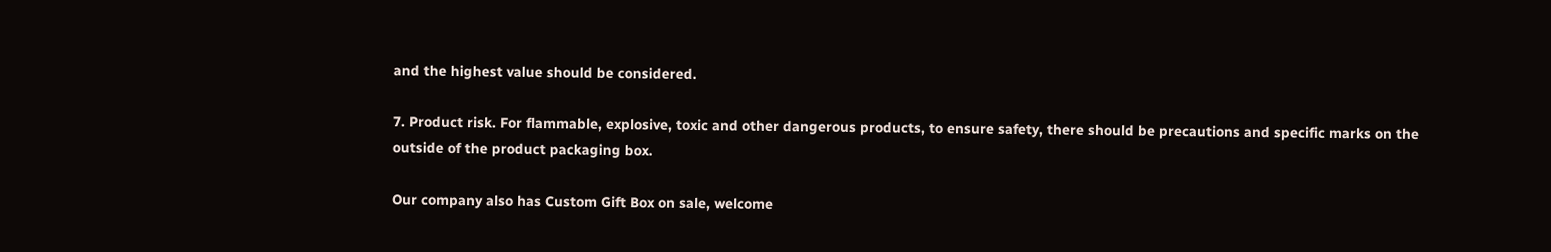and the highest value should be considered.

7. Product risk. For flammable, explosive, toxic and other dangerous products, to ensure safety, there should be precautions and specific marks on the outside of the product packaging box.

Our company also has Custom Gift Box on sale, welcome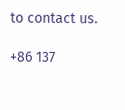to contact us.

+86 137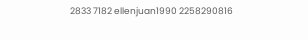2833 7182 ellenjuan1990 2258290816